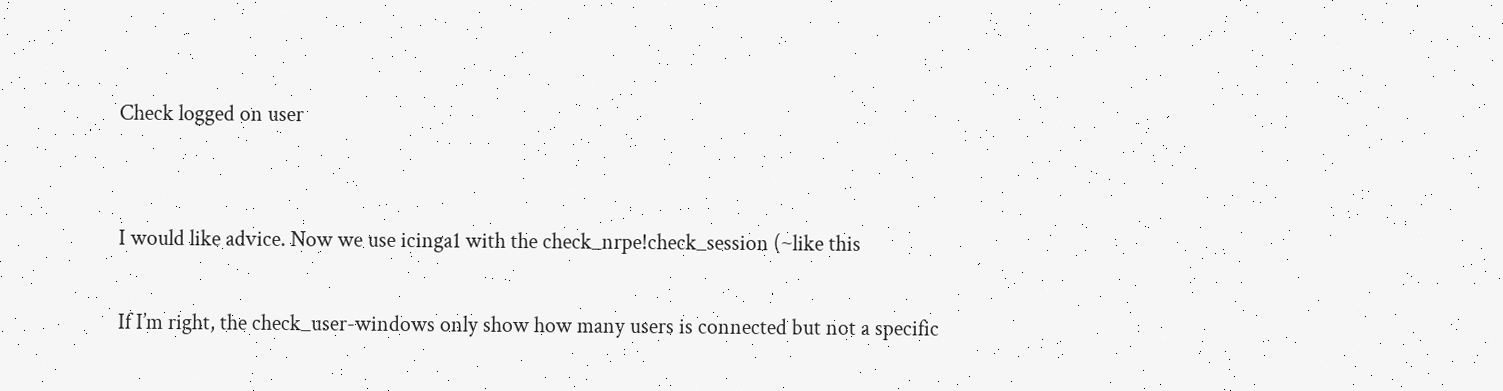Check logged on user


I would like advice. Now we use icinga1 with the check_nrpe!check_session (~like this

If I’m right, the check_user-windows only show how many users is connected but not a specific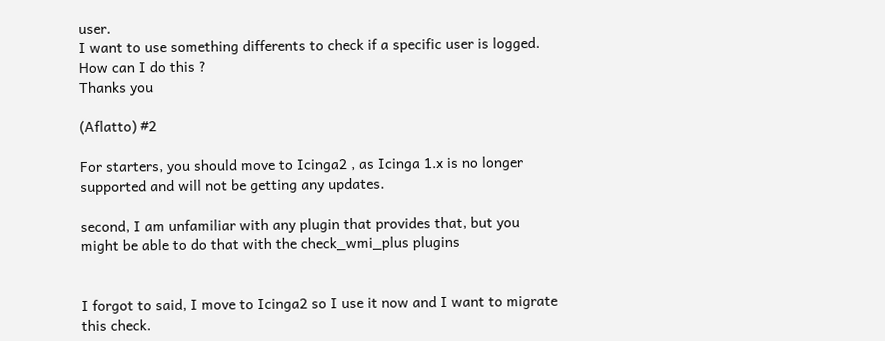user.
I want to use something differents to check if a specific user is logged. How can I do this ?
Thanks you

(Aflatto) #2

For starters, you should move to Icinga2 , as Icinga 1.x is no longer supported and will not be getting any updates.

second, I am unfamiliar with any plugin that provides that, but you might be able to do that with the check_wmi_plus plugins


I forgot to said, I move to Icinga2 so I use it now and I want to migrate this check.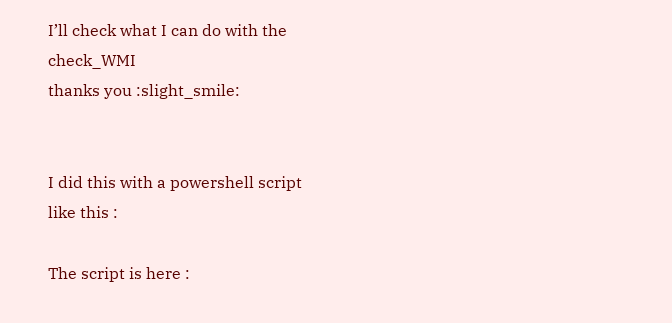I’ll check what I can do with the check_WMI
thanks you :slight_smile:


I did this with a powershell script like this :

The script is here :